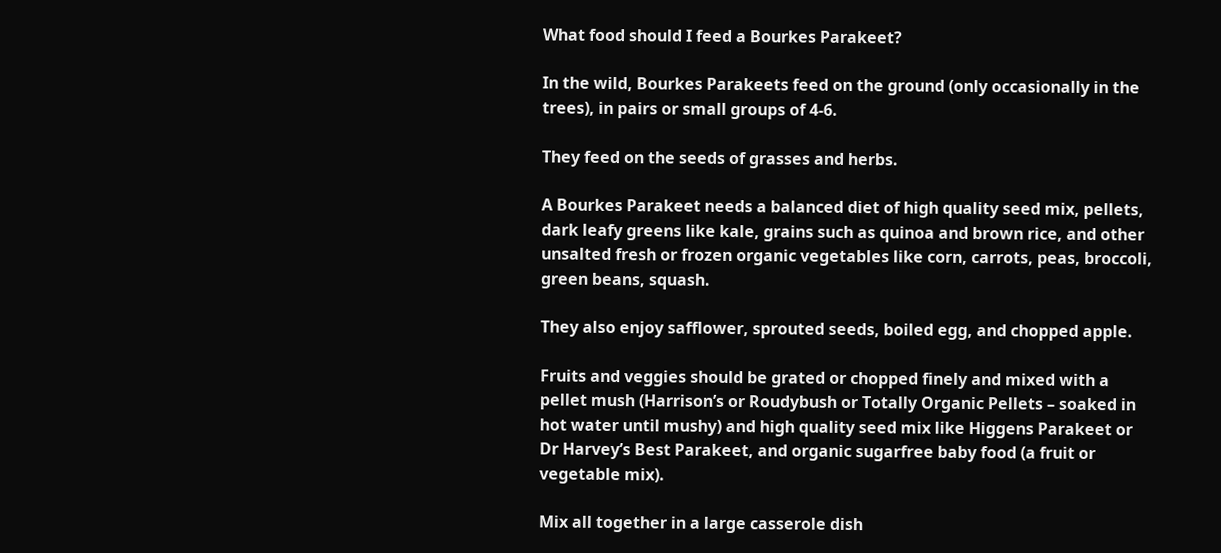What food should I feed a Bourkes Parakeet?

In the wild, Bourkes Parakeets feed on the ground (only occasionally in the trees), in pairs or small groups of 4-6.

They feed on the seeds of grasses and herbs.

A Bourkes Parakeet needs a balanced diet of high quality seed mix, pellets, dark leafy greens like kale, grains such as quinoa and brown rice, and other unsalted fresh or frozen organic vegetables like corn, carrots, peas, broccoli, green beans, squash.

They also enjoy safflower, sprouted seeds, boiled egg, and chopped apple.

Fruits and veggies should be grated or chopped finely and mixed with a pellet mush (Harrison’s or Roudybush or Totally Organic Pellets – soaked in hot water until mushy) and high quality seed mix like Higgens Parakeet or Dr Harvey’s Best Parakeet, and organic sugarfree baby food (a fruit or vegetable mix).

Mix all together in a large casserole dish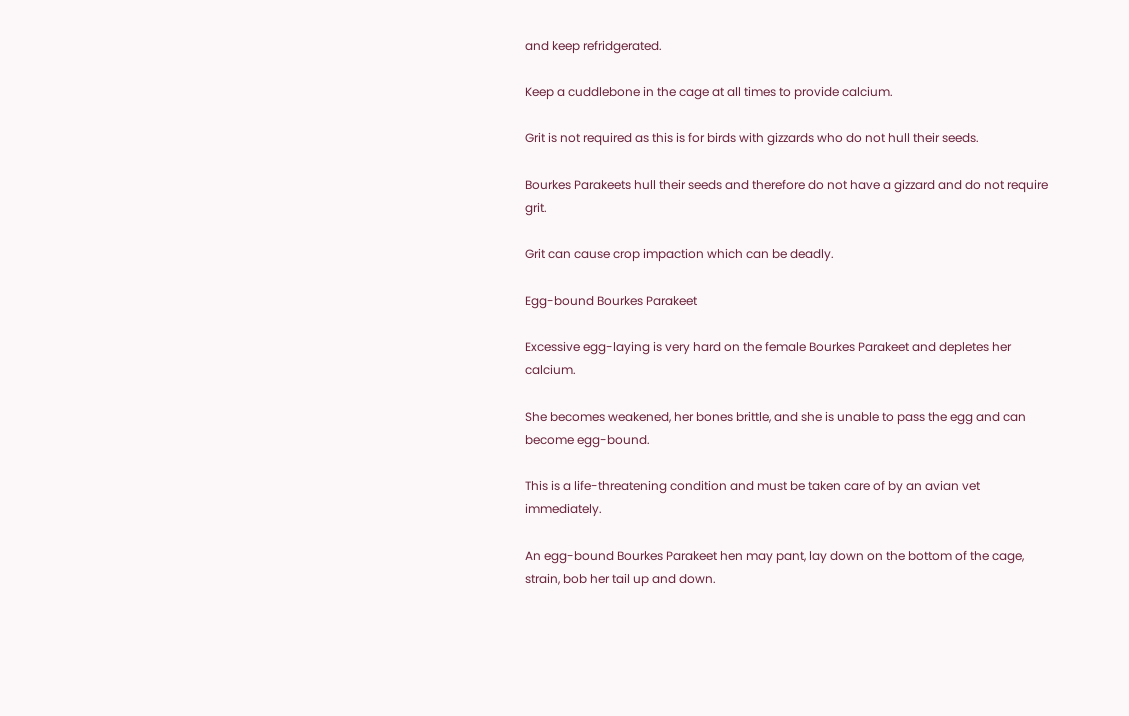and keep refridgerated.

Keep a cuddlebone in the cage at all times to provide calcium.

Grit is not required as this is for birds with gizzards who do not hull their seeds.

Bourkes Parakeets hull their seeds and therefore do not have a gizzard and do not require grit.

Grit can cause crop impaction which can be deadly.

Egg-bound Bourkes Parakeet

Excessive egg-laying is very hard on the female Bourkes Parakeet and depletes her calcium.

She becomes weakened, her bones brittle, and she is unable to pass the egg and can become egg-bound.

This is a life-threatening condition and must be taken care of by an avian vet immediately.

An egg-bound Bourkes Parakeet hen may pant, lay down on the bottom of the cage, strain, bob her tail up and down.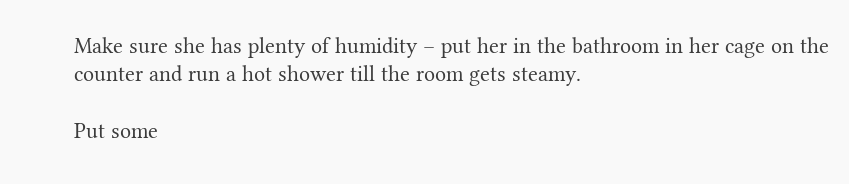Make sure she has plenty of humidity – put her in the bathroom in her cage on the counter and run a hot shower till the room gets steamy.

Put some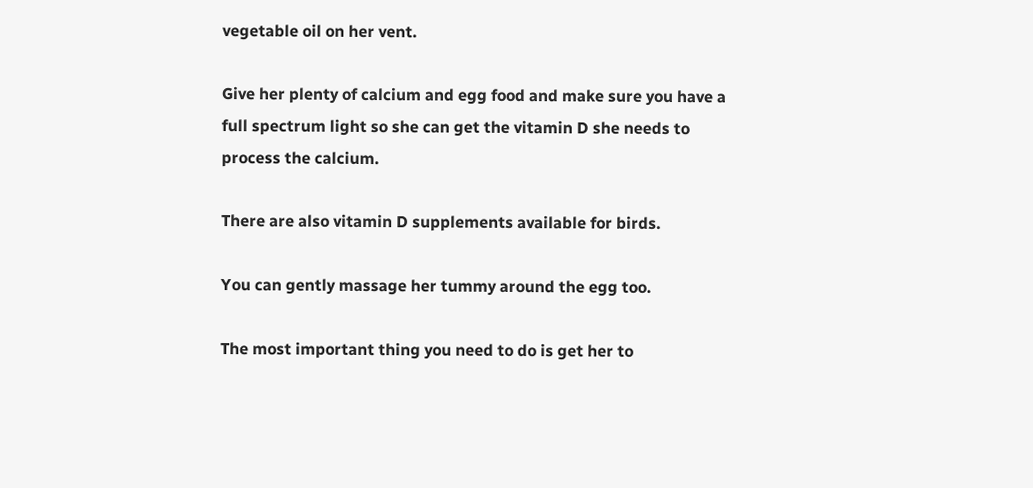vegetable oil on her vent.

Give her plenty of calcium and egg food and make sure you have a full spectrum light so she can get the vitamin D she needs to process the calcium.

There are also vitamin D supplements available for birds.

You can gently massage her tummy around the egg too.

The most important thing you need to do is get her to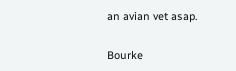an avian vet asap.

Bourke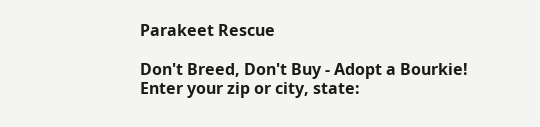Parakeet Rescue

Don't Breed, Don't Buy - Adopt a Bourkie!
Enter your zip or city, state: